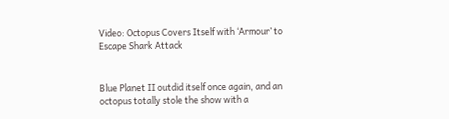Video: Octopus Covers Itself with ‘Armour’ to Escape Shark Attack


Blue Planet II outdid itself once again, and an octopus totally stole the show with a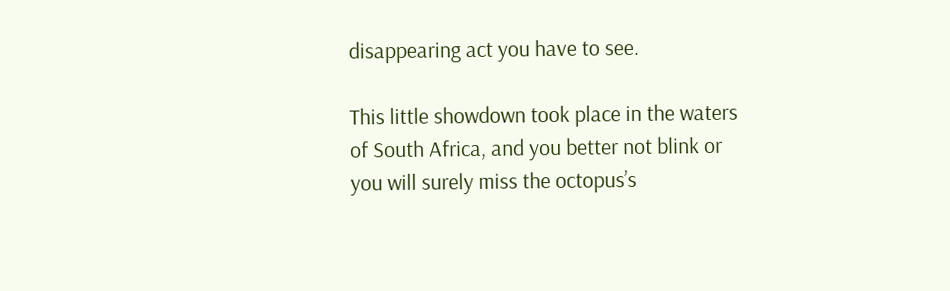disappearing act you have to see.

This little showdown took place in the waters of South Africa, and you better not blink or you will surely miss the octopus’s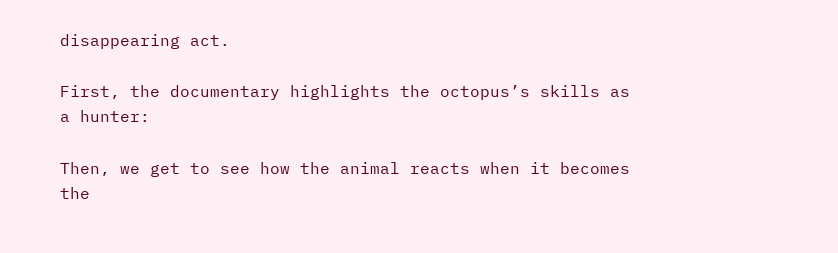disappearing act.

First, the documentary highlights the octopus’s skills as a hunter:

Then, we get to see how the animal reacts when it becomes the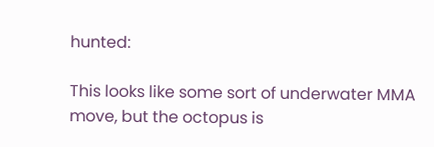hunted:

This looks like some sort of underwater MMA move, but the octopus is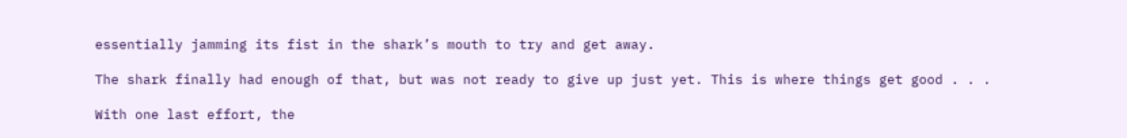essentially jamming its fist in the shark’s mouth to try and get away.

The shark finally had enough of that, but was not ready to give up just yet. This is where things get good . . .

With one last effort, the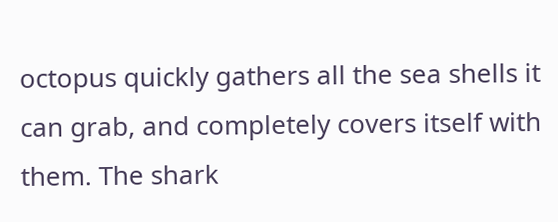octopus quickly gathers all the sea shells it can grab, and completely covers itself with them. The shark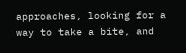approaches, looking for a way to take a bite, and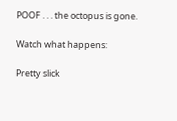POOF . . . the octopus is gone.

Watch what happens:

Pretty slick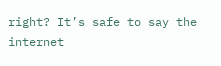right? It’s safe to say the internet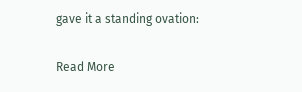gave it a standing ovation:

Read More